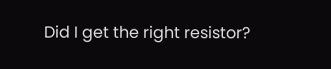Did I get the right resistor?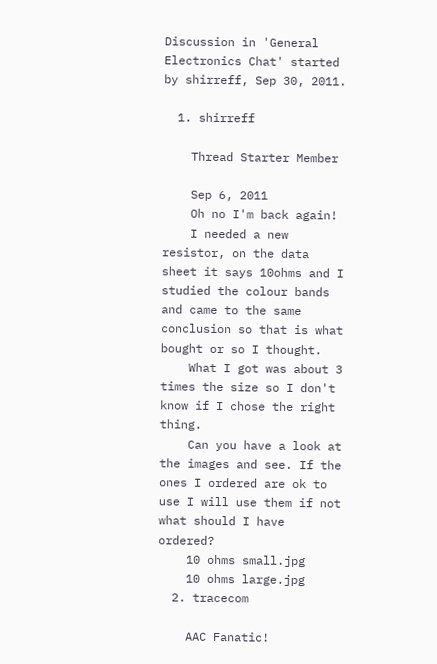Discussion in 'General Electronics Chat' started by shirreff, Sep 30, 2011.

  1. shirreff

    Thread Starter Member

    Sep 6, 2011
    Oh no I'm back again!
    I needed a new resistor, on the data sheet it says 10ohms and I studied the colour bands and came to the same conclusion so that is what bought or so I thought.
    What I got was about 3 times the size so I don't know if I chose the right thing.
    Can you have a look at the images and see. If the ones I ordered are ok to use I will use them if not what should I have ordered?
    10 ohms small.jpg
    10 ohms large.jpg
  2. tracecom

    AAC Fanatic!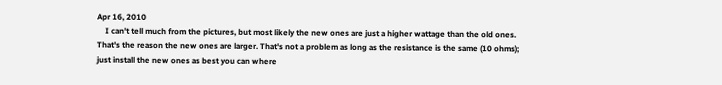Apr 16, 2010
    I can't tell much from the pictures, but most likely the new ones are just a higher wattage than the old ones. That's the reason the new ones are larger. That's not a problem as long as the resistance is the same (10 ohms); just install the new ones as best you can where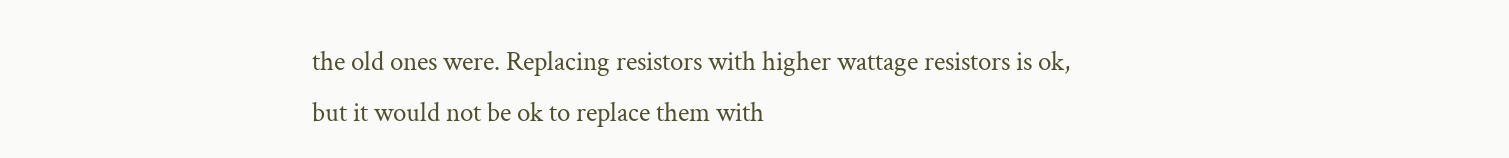the old ones were. Replacing resistors with higher wattage resistors is ok, but it would not be ok to replace them with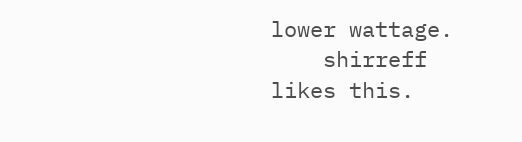lower wattage.
    shirreff likes this.